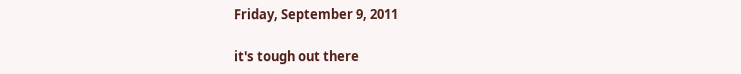Friday, September 9, 2011

it's tough out there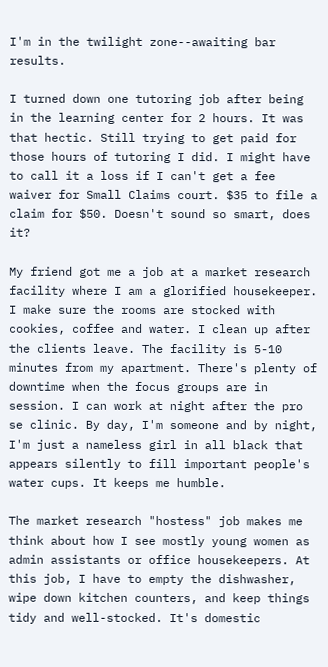I'm in the twilight zone--awaiting bar results.

I turned down one tutoring job after being in the learning center for 2 hours. It was that hectic. Still trying to get paid for those hours of tutoring I did. I might have to call it a loss if I can't get a fee waiver for Small Claims court. $35 to file a claim for $50. Doesn't sound so smart, does it?

My friend got me a job at a market research facility where I am a glorified housekeeper. I make sure the rooms are stocked with cookies, coffee and water. I clean up after the clients leave. The facility is 5-10 minutes from my apartment. There's plenty of downtime when the focus groups are in session. I can work at night after the pro se clinic. By day, I'm someone and by night, I'm just a nameless girl in all black that appears silently to fill important people's water cups. It keeps me humble.

The market research "hostess" job makes me think about how I see mostly young women as admin assistants or office housekeepers. At this job, I have to empty the dishwasher, wipe down kitchen counters, and keep things tidy and well-stocked. It's domestic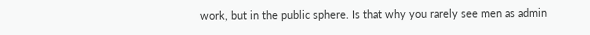work, but in the public sphere. Is that why you rarely see men as admin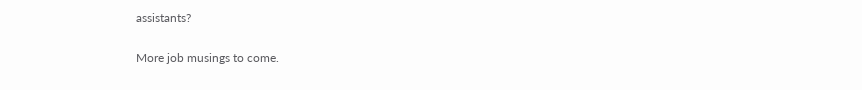assistants?

More job musings to come.